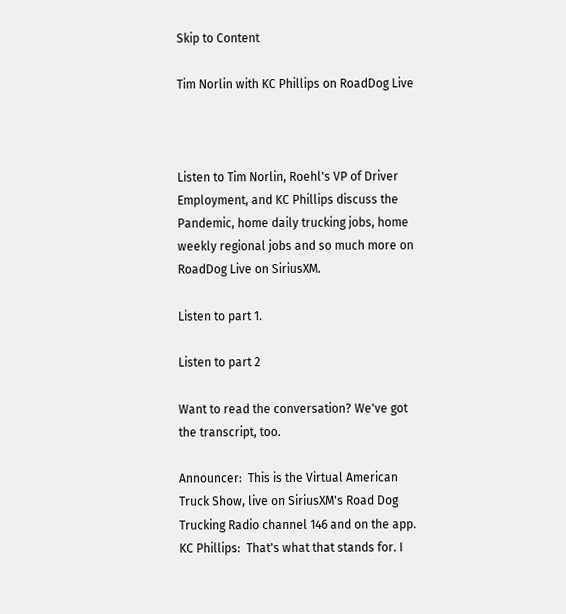Skip to Content

Tim Norlin with KC Phillips on RoadDog Live



Listen to Tim Norlin, Roehl's VP of Driver Employment, and KC Phillips discuss the Pandemic, home daily trucking jobs, home weekly regional jobs and so much more on RoadDog Live on SiriusXM.

Listen to part 1.

Listen to part 2

Want to read the conversation? We've got the transcript, too.

Announcer:  This is the Virtual American Truck Show, live on SiriusXM's Road Dog Trucking Radio channel 146 and on the app.
KC Phillips:  That's what that stands for. I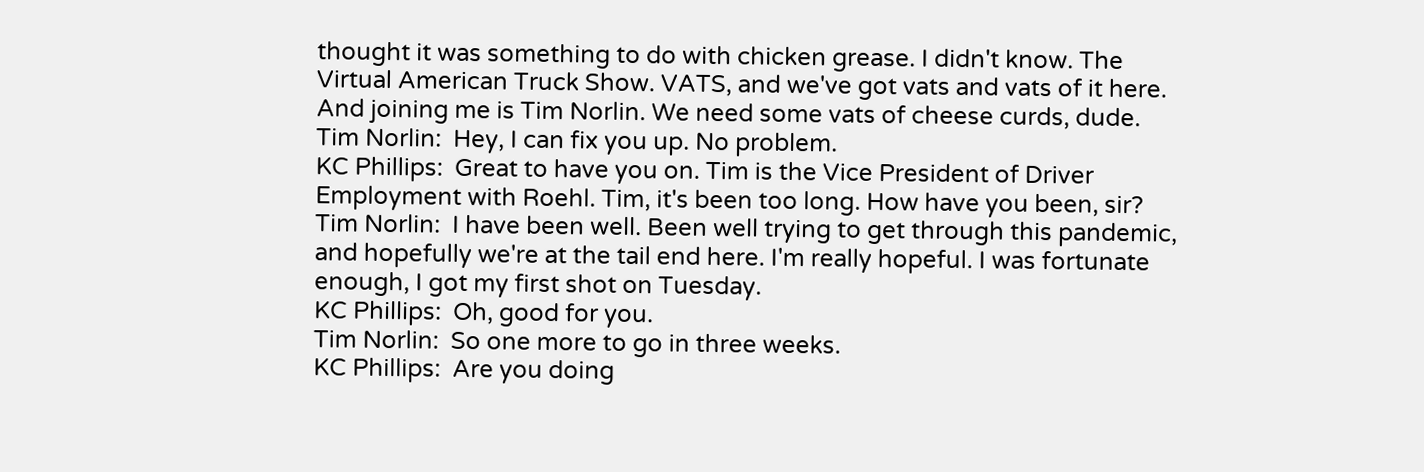thought it was something to do with chicken grease. I didn't know. The Virtual American Truck Show. VATS, and we've got vats and vats of it here. And joining me is Tim Norlin. We need some vats of cheese curds, dude.
Tim Norlin:  Hey, I can fix you up. No problem.
KC Phillips:  Great to have you on. Tim is the Vice President of Driver Employment with Roehl. Tim, it's been too long. How have you been, sir?
Tim Norlin:  I have been well. Been well trying to get through this pandemic, and hopefully we're at the tail end here. I'm really hopeful. I was fortunate enough, I got my first shot on Tuesday.
KC Phillips:  Oh, good for you.
Tim Norlin:  So one more to go in three weeks.
KC Phillips:  Are you doing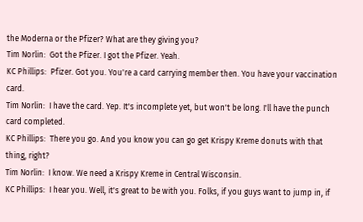the Moderna or the Pfizer? What are they giving you?
Tim Norlin:  Got the Pfizer. I got the Pfizer. Yeah.
KC Phillips:  Pfizer. Got you. You're a card carrying member then. You have your vaccination card.
Tim Norlin:  I have the card. Yep. It's incomplete yet, but won't be long. I'll have the punch card completed.
KC Phillips:  There you go. And you know you can go get Krispy Kreme donuts with that thing, right?
Tim Norlin:  I know. We need a Krispy Kreme in Central Wisconsin.
KC Phillips:  I hear you. Well, it's great to be with you. Folks, if you guys want to jump in, if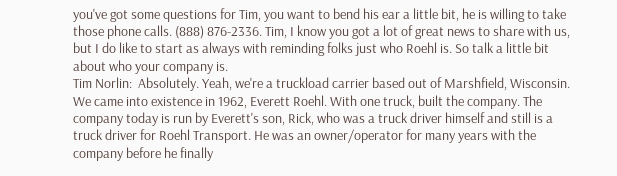you've got some questions for Tim, you want to bend his ear a little bit, he is willing to take those phone calls. (888) 876-2336. Tim, I know you got a lot of great news to share with us, but I do like to start as always with reminding folks just who Roehl is. So talk a little bit about who your company is.
Tim Norlin:  Absolutely. Yeah, we're a truckload carrier based out of Marshfield, Wisconsin. We came into existence in 1962, Everett Roehl. With one truck, built the company. The company today is run by Everett's son, Rick, who was a truck driver himself and still is a truck driver for Roehl Transport. He was an owner/operator for many years with the company before he finally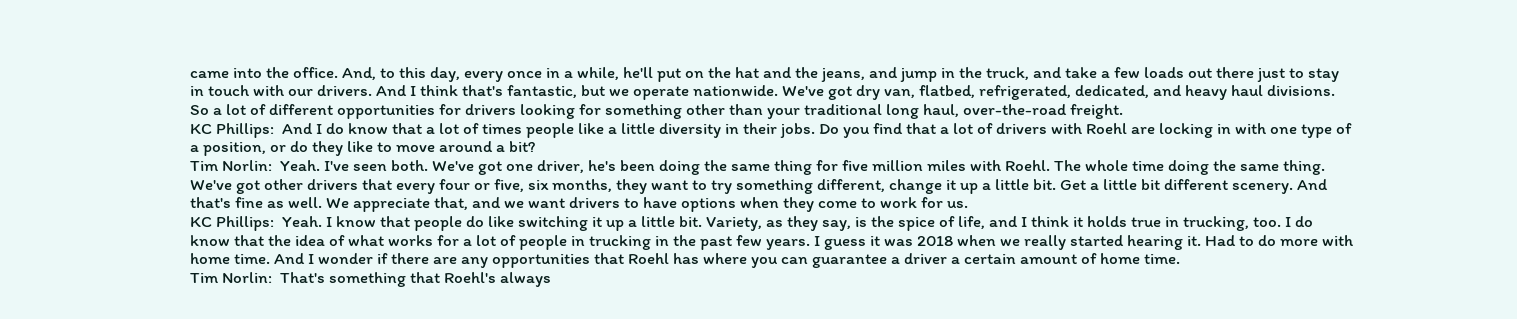came into the office. And, to this day, every once in a while, he'll put on the hat and the jeans, and jump in the truck, and take a few loads out there just to stay in touch with our drivers. And I think that's fantastic, but we operate nationwide. We've got dry van, flatbed, refrigerated, dedicated, and heavy haul divisions. So a lot of different opportunities for drivers looking for something other than your traditional long haul, over-the-road freight.
KC Phillips:  And I do know that a lot of times people like a little diversity in their jobs. Do you find that a lot of drivers with Roehl are locking in with one type of a position, or do they like to move around a bit?
Tim Norlin:  Yeah. I've seen both. We've got one driver, he's been doing the same thing for five million miles with Roehl. The whole time doing the same thing. We've got other drivers that every four or five, six months, they want to try something different, change it up a little bit. Get a little bit different scenery. And that's fine as well. We appreciate that, and we want drivers to have options when they come to work for us.
KC Phillips:  Yeah. I know that people do like switching it up a little bit. Variety, as they say, is the spice of life, and I think it holds true in trucking, too. I do know that the idea of what works for a lot of people in trucking in the past few years. I guess it was 2018 when we really started hearing it. Had to do more with home time. And I wonder if there are any opportunities that Roehl has where you can guarantee a driver a certain amount of home time.
Tim Norlin:  That's something that Roehl's always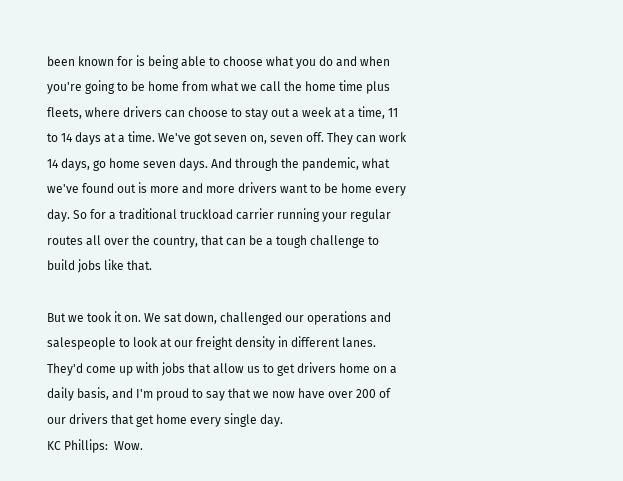been known for is being able to choose what you do and when you're going to be home from what we call the home time plus fleets, where drivers can choose to stay out a week at a time, 11 to 14 days at a time. We've got seven on, seven off. They can work 14 days, go home seven days. And through the pandemic, what we've found out is more and more drivers want to be home every day. So for a traditional truckload carrier running your regular routes all over the country, that can be a tough challenge to build jobs like that.

But we took it on. We sat down, challenged our operations and salespeople to look at our freight density in different lanes. They'd come up with jobs that allow us to get drivers home on a daily basis, and I'm proud to say that we now have over 200 of our drivers that get home every single day.
KC Phillips:  Wow.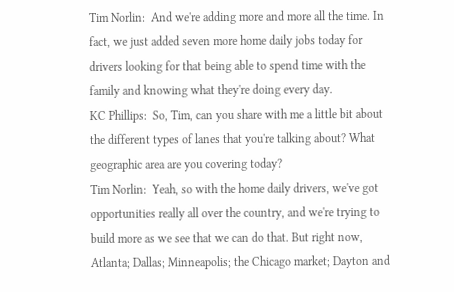Tim Norlin:  And we're adding more and more all the time. In fact, we just added seven more home daily jobs today for drivers looking for that being able to spend time with the family and knowing what they're doing every day.
KC Phillips:  So, Tim, can you share with me a little bit about the different types of lanes that you're talking about? What geographic area are you covering today?
Tim Norlin:  Yeah, so with the home daily drivers, we've got opportunities really all over the country, and we're trying to build more as we see that we can do that. But right now, Atlanta; Dallas; Minneapolis; the Chicago market; Dayton and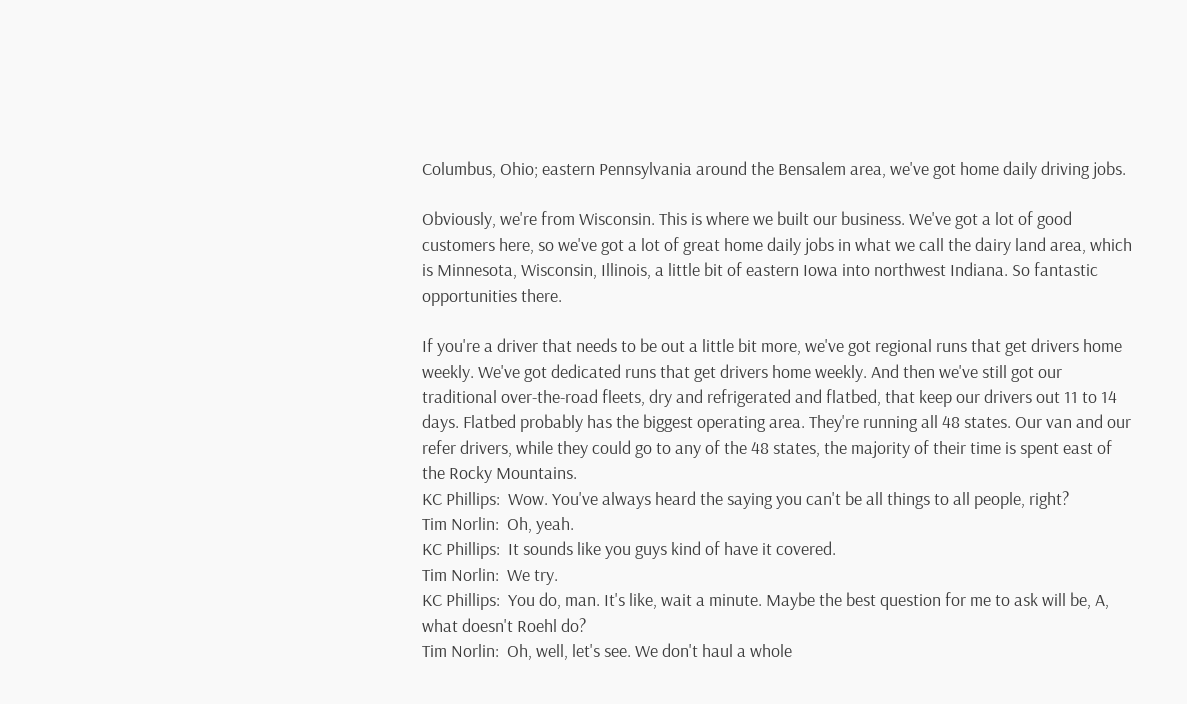Columbus, Ohio; eastern Pennsylvania around the Bensalem area, we've got home daily driving jobs.

Obviously, we're from Wisconsin. This is where we built our business. We've got a lot of good customers here, so we've got a lot of great home daily jobs in what we call the dairy land area, which is Minnesota, Wisconsin, Illinois, a little bit of eastern Iowa into northwest Indiana. So fantastic opportunities there.

If you're a driver that needs to be out a little bit more, we've got regional runs that get drivers home weekly. We've got dedicated runs that get drivers home weekly. And then we've still got our traditional over-the-road fleets, dry and refrigerated and flatbed, that keep our drivers out 11 to 14 days. Flatbed probably has the biggest operating area. They're running all 48 states. Our van and our refer drivers, while they could go to any of the 48 states, the majority of their time is spent east of the Rocky Mountains.
KC Phillips:  Wow. You've always heard the saying you can't be all things to all people, right?
Tim Norlin:  Oh, yeah.
KC Phillips:  It sounds like you guys kind of have it covered.
Tim Norlin:  We try.
KC Phillips:  You do, man. It's like, wait a minute. Maybe the best question for me to ask will be, A, what doesn't Roehl do?
Tim Norlin:  Oh, well, let's see. We don't haul a whole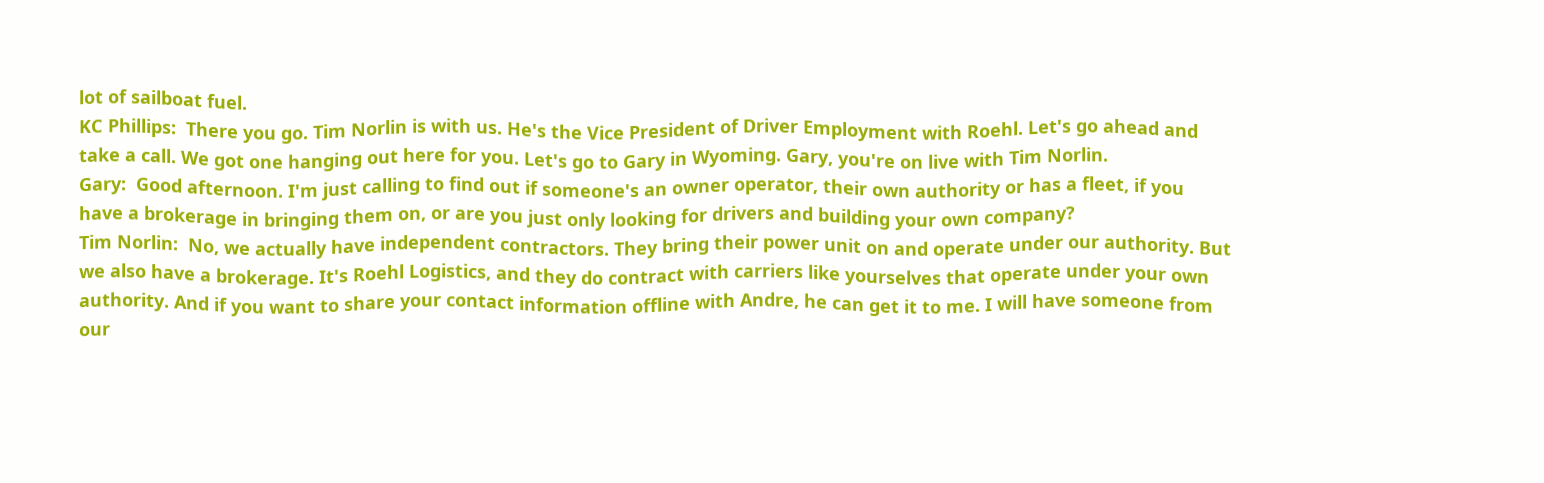lot of sailboat fuel.
KC Phillips:  There you go. Tim Norlin is with us. He's the Vice President of Driver Employment with Roehl. Let's go ahead and take a call. We got one hanging out here for you. Let's go to Gary in Wyoming. Gary, you're on live with Tim Norlin.
Gary:  Good afternoon. I'm just calling to find out if someone's an owner operator, their own authority or has a fleet, if you have a brokerage in bringing them on, or are you just only looking for drivers and building your own company?
Tim Norlin:  No, we actually have independent contractors. They bring their power unit on and operate under our authority. But we also have a brokerage. It's Roehl Logistics, and they do contract with carriers like yourselves that operate under your own authority. And if you want to share your contact information offline with Andre, he can get it to me. I will have someone from our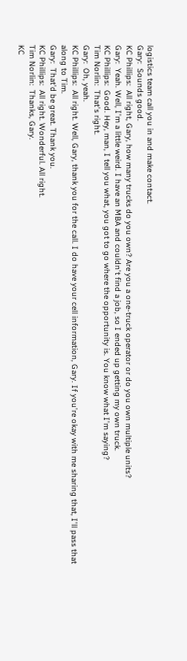logistics team call you in and make contact.
Gary:  Sounds good.
KC Phillips:  All right, Gary, how many trucks do you own? Are you a one-truck operator or do you own multiple units?
Gary:  Yeah. Well, I'm a little weird. I have an MBA and couldn't find a job, so I ended up getting my own truck.
KC Phillips:  Good. Hey, man, I tell you what, you got to go where the opportunity is. You know what I'm saying?
Tim Norlin:  That's right.
Gary:  Oh, yeah.
KC Phillips:  All right. Well, Gary, thank you for the call. I do have your cell information, Gary. If you're okay with me sharing that, I'll pass that along to Tim.
Gary:  That'd be great. Thank you.
KC Phillips:  All right. Wonderful. All right.
Tim Norlin:  Thanks, Gary.
KC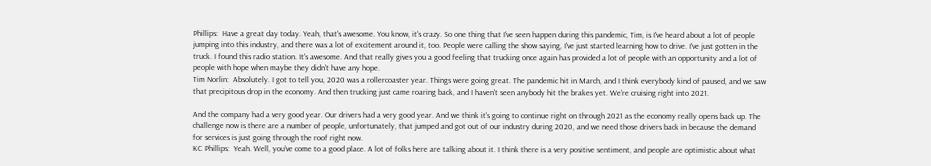Phillips:  Have a great day today. Yeah, that's awesome. You know, it's crazy. So one thing that I've seen happen during this pandemic, Tim, is I've heard about a lot of people jumping into this industry, and there was a lot of excitement around it, too. People were calling the show saying, I've just started learning how to drive. I've just gotten in the truck. I found this radio station. It's awesome. And that really gives you a good feeling that trucking once again has provided a lot of people with an opportunity and a lot of people with hope when maybe they didn't have any hope.
Tim Norlin:  Absolutely. I got to tell you, 2020 was a rollercoaster year. Things were going great. The pandemic hit in March, and I think everybody kind of paused, and we saw that precipitous drop in the economy. And then trucking just came roaring back, and I haven't seen anybody hit the brakes yet. We're cruising right into 2021.

And the company had a very good year. Our drivers had a very good year. And we think it's going to continue right on through 2021 as the economy really opens back up. The challenge now is there are a number of people, unfortunately, that jumped and got out of our industry during 2020, and we need those drivers back in because the demand for services is just going through the roof right now.
KC Phillips:  Yeah. Well, you've come to a good place. A lot of folks here are talking about it. I think there is a very positive sentiment, and people are optimistic about what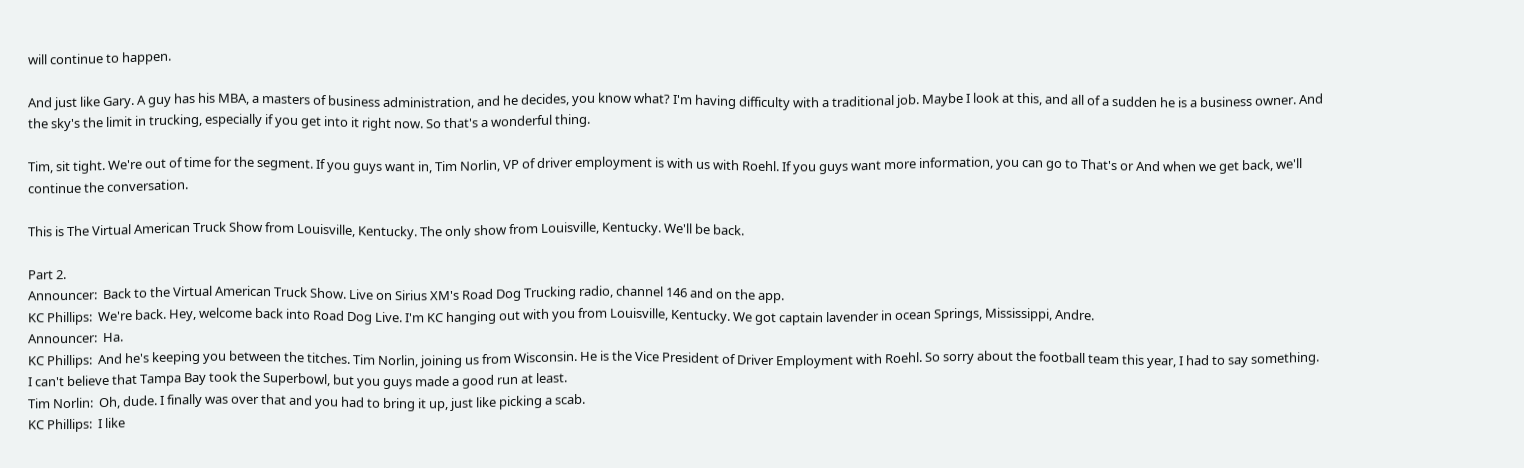will continue to happen.

And just like Gary. A guy has his MBA, a masters of business administration, and he decides, you know what? I'm having difficulty with a traditional job. Maybe I look at this, and all of a sudden he is a business owner. And the sky's the limit in trucking, especially if you get into it right now. So that's a wonderful thing.

Tim, sit tight. We're out of time for the segment. If you guys want in, Tim Norlin, VP of driver employment is with us with Roehl. If you guys want more information, you can go to That's or And when we get back, we'll continue the conversation.

This is The Virtual American Truck Show from Louisville, Kentucky. The only show from Louisville, Kentucky. We'll be back.

Part 2.
Announcer:  Back to the Virtual American Truck Show. Live on Sirius XM's Road Dog Trucking radio, channel 146 and on the app.
KC Phillips:  We're back. Hey, welcome back into Road Dog Live. I'm KC hanging out with you from Louisville, Kentucky. We got captain lavender in ocean Springs, Mississippi, Andre.
Announcer:  Ha.
KC Phillips:  And he's keeping you between the titches. Tim Norlin, joining us from Wisconsin. He is the Vice President of Driver Employment with Roehl. So sorry about the football team this year, I had to say something. I can't believe that Tampa Bay took the Superbowl, but you guys made a good run at least.
Tim Norlin:  Oh, dude. I finally was over that and you had to bring it up, just like picking a scab.
KC Phillips:  I like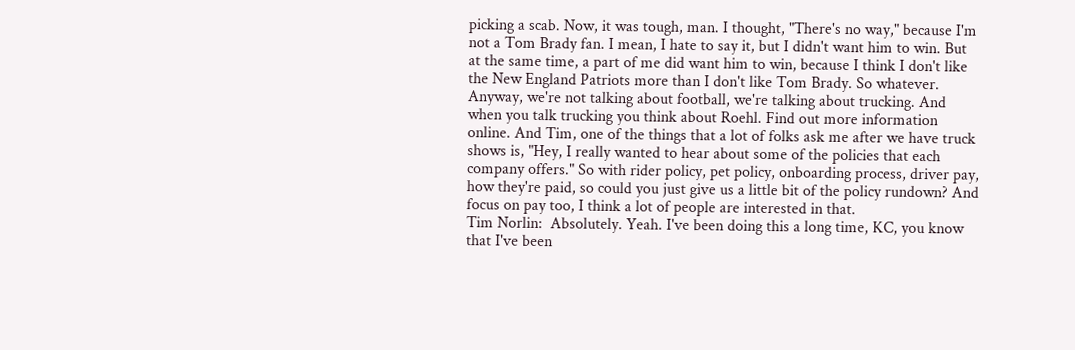picking a scab. Now, it was tough, man. I thought, "There's no way," because I'm not a Tom Brady fan. I mean, I hate to say it, but I didn't want him to win. But at the same time, a part of me did want him to win, because I think I don't like the New England Patriots more than I don't like Tom Brady. So whatever. Anyway, we're not talking about football, we're talking about trucking. And when you talk trucking you think about Roehl. Find out more information online. And Tim, one of the things that a lot of folks ask me after we have truck shows is, "Hey, I really wanted to hear about some of the policies that each company offers." So with rider policy, pet policy, onboarding process, driver pay, how they're paid, so could you just give us a little bit of the policy rundown? And focus on pay too, I think a lot of people are interested in that.
Tim Norlin:  Absolutely. Yeah. I've been doing this a long time, KC, you know that I've been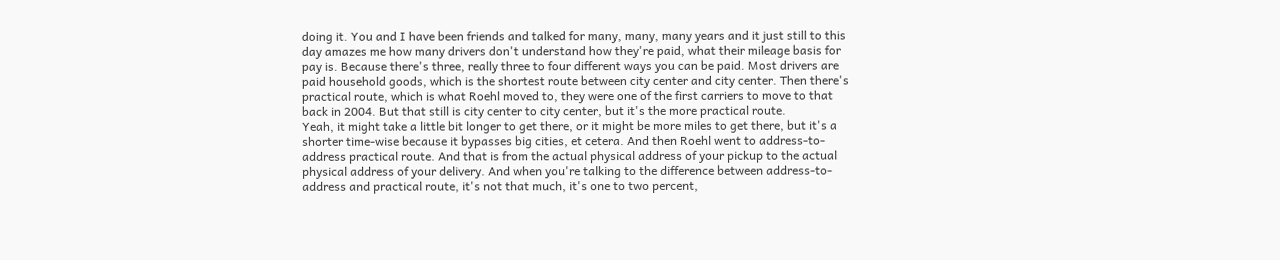doing it. You and I have been friends and talked for many, many, many years and it just still to this day amazes me how many drivers don't understand how they're paid, what their mileage basis for pay is. Because there's three, really three to four different ways you can be paid. Most drivers are paid household goods, which is the shortest route between city center and city center. Then there's practical route, which is what Roehl moved to, they were one of the first carriers to move to that back in 2004. But that still is city center to city center, but it's the more practical route.
Yeah, it might take a little bit longer to get there, or it might be more miles to get there, but it's a shorter time-wise because it bypasses big cities, et cetera. And then Roehl went to address-to-address practical route. And that is from the actual physical address of your pickup to the actual physical address of your delivery. And when you're talking to the difference between address-to-address and practical route, it's not that much, it's one to two percent,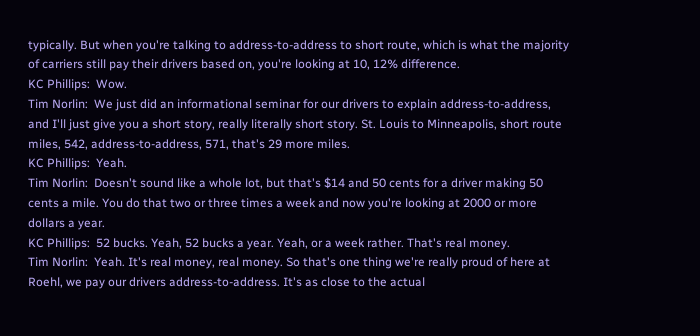typically. But when you're talking to address-to-address to short route, which is what the majority of carriers still pay their drivers based on, you're looking at 10, 12% difference.
KC Phillips:  Wow.
Tim Norlin:  We just did an informational seminar for our drivers to explain address-to-address, and I'll just give you a short story, really literally short story. St. Louis to Minneapolis, short route miles, 542, address-to-address, 571, that's 29 more miles.
KC Phillips:  Yeah.
Tim Norlin:  Doesn't sound like a whole lot, but that's $14 and 50 cents for a driver making 50 cents a mile. You do that two or three times a week and now you're looking at 2000 or more dollars a year.
KC Phillips:  52 bucks. Yeah, 52 bucks a year. Yeah, or a week rather. That's real money.
Tim Norlin:  Yeah. It's real money, real money. So that's one thing we're really proud of here at Roehl, we pay our drivers address-to-address. It's as close to the actual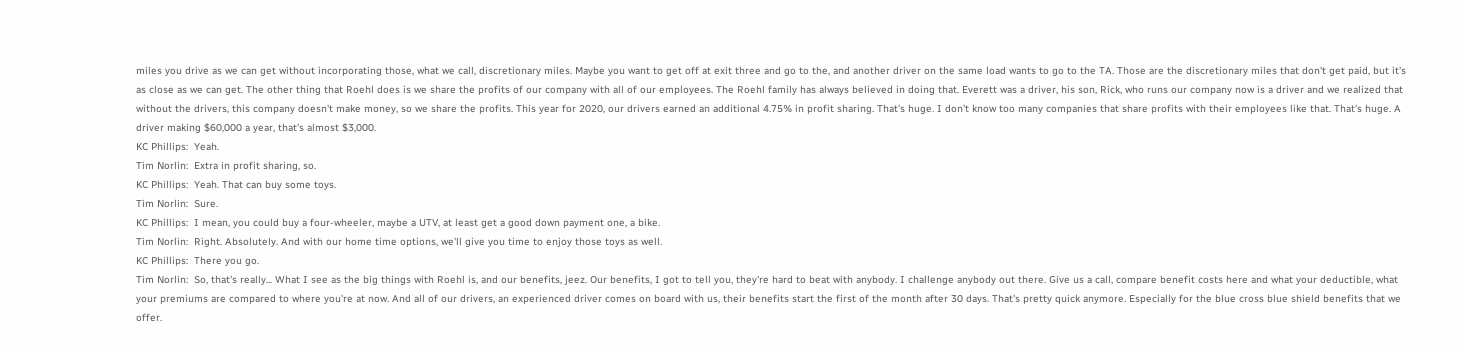miles you drive as we can get without incorporating those, what we call, discretionary miles. Maybe you want to get off at exit three and go to the, and another driver on the same load wants to go to the TA. Those are the discretionary miles that don't get paid, but it's as close as we can get. The other thing that Roehl does is we share the profits of our company with all of our employees. The Roehl family has always believed in doing that. Everett was a driver, his son, Rick, who runs our company now is a driver and we realized that without the drivers, this company doesn't make money, so we share the profits. This year for 2020, our drivers earned an additional 4.75% in profit sharing. That's huge. I don't know too many companies that share profits with their employees like that. That's huge. A driver making $60,000 a year, that's almost $3,000.
KC Phillips:  Yeah.
Tim Norlin:  Extra in profit sharing, so.
KC Phillips:  Yeah. That can buy some toys.
Tim Norlin:  Sure.
KC Phillips:  I mean, you could buy a four-wheeler, maybe a UTV, at least get a good down payment one, a bike.
Tim Norlin:  Right. Absolutely. And with our home time options, we'll give you time to enjoy those toys as well.
KC Phillips:  There you go.
Tim Norlin:  So, that's really... What I see as the big things with Roehl is, and our benefits, jeez. Our benefits, I got to tell you, they're hard to beat with anybody. I challenge anybody out there. Give us a call, compare benefit costs here and what your deductible, what your premiums are compared to where you're at now. And all of our drivers, an experienced driver comes on board with us, their benefits start the first of the month after 30 days. That's pretty quick anymore. Especially for the blue cross blue shield benefits that we offer.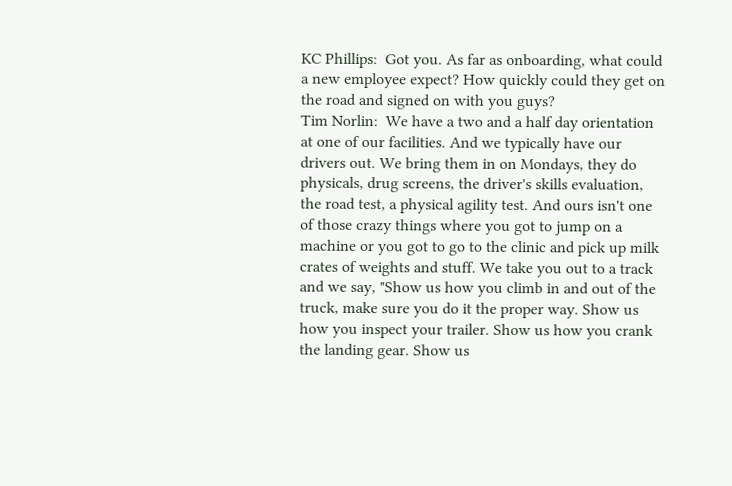KC Phillips:  Got you. As far as onboarding, what could a new employee expect? How quickly could they get on the road and signed on with you guys?
Tim Norlin:  We have a two and a half day orientation at one of our facilities. And we typically have our drivers out. We bring them in on Mondays, they do physicals, drug screens, the driver's skills evaluation, the road test, a physical agility test. And ours isn't one of those crazy things where you got to jump on a machine or you got to go to the clinic and pick up milk crates of weights and stuff. We take you out to a track and we say, "Show us how you climb in and out of the truck, make sure you do it the proper way. Show us how you inspect your trailer. Show us how you crank the landing gear. Show us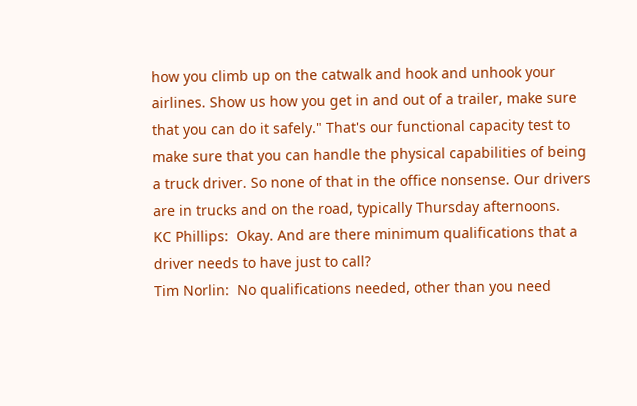how you climb up on the catwalk and hook and unhook your airlines. Show us how you get in and out of a trailer, make sure that you can do it safely." That's our functional capacity test to make sure that you can handle the physical capabilities of being a truck driver. So none of that in the office nonsense. Our drivers are in trucks and on the road, typically Thursday afternoons.
KC Phillips:  Okay. And are there minimum qualifications that a driver needs to have just to call?
Tim Norlin:  No qualifications needed, other than you need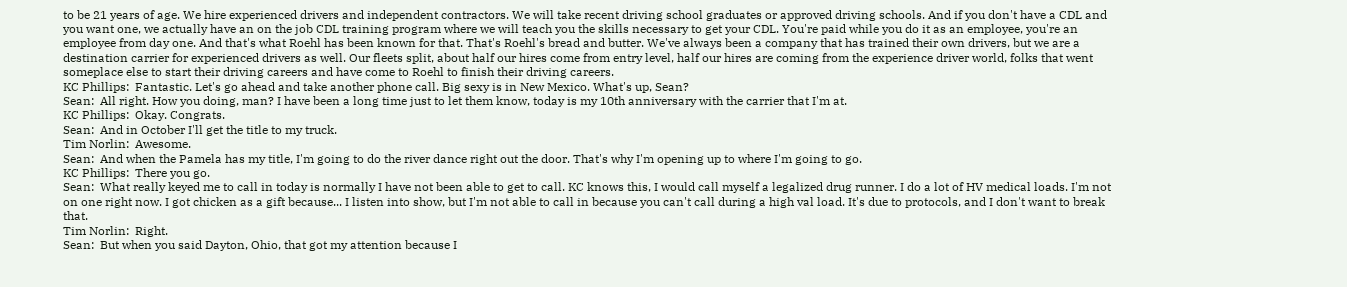to be 21 years of age. We hire experienced drivers and independent contractors. We will take recent driving school graduates or approved driving schools. And if you don't have a CDL and you want one, we actually have an on the job CDL training program where we will teach you the skills necessary to get your CDL. You're paid while you do it as an employee, you're an employee from day one. And that's what Roehl has been known for that. That's Roehl's bread and butter. We've always been a company that has trained their own drivers, but we are a destination carrier for experienced drivers as well. Our fleets split, about half our hires come from entry level, half our hires are coming from the experience driver world, folks that went someplace else to start their driving careers and have come to Roehl to finish their driving careers.
KC Phillips:  Fantastic. Let's go ahead and take another phone call. Big sexy is in New Mexico. What's up, Sean?
Sean:  All right. How you doing, man? I have been a long time just to let them know, today is my 10th anniversary with the carrier that I'm at.
KC Phillips:  Okay. Congrats.
Sean:  And in October I'll get the title to my truck.
Tim Norlin:  Awesome.
Sean:  And when the Pamela has my title, I'm going to do the river dance right out the door. That's why I'm opening up to where I'm going to go.
KC Phillips:  There you go.
Sean:  What really keyed me to call in today is normally I have not been able to get to call. KC knows this, I would call myself a legalized drug runner. I do a lot of HV medical loads. I'm not on one right now. I got chicken as a gift because... I listen into show, but I'm not able to call in because you can't call during a high val load. It's due to protocols, and I don't want to break that.
Tim Norlin:  Right.
Sean:  But when you said Dayton, Ohio, that got my attention because I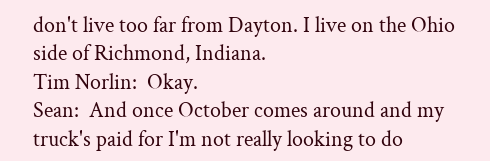don't live too far from Dayton. I live on the Ohio side of Richmond, Indiana.
Tim Norlin:  Okay.
Sean:  And once October comes around and my truck's paid for I'm not really looking to do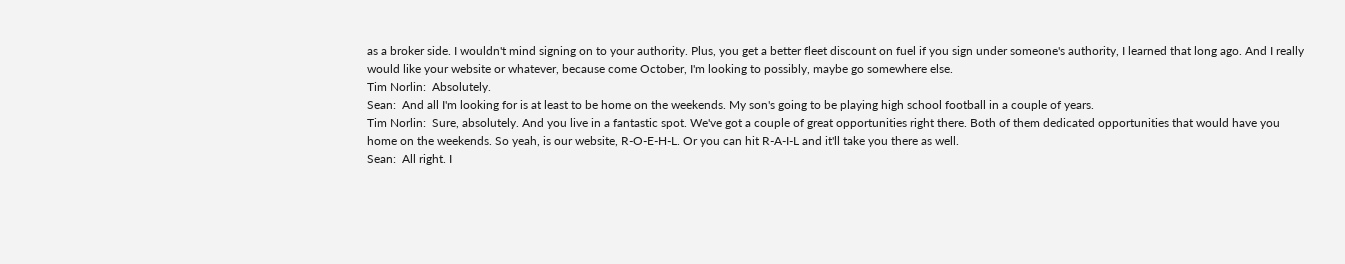as a broker side. I wouldn't mind signing on to your authority. Plus, you get a better fleet discount on fuel if you sign under someone's authority, I learned that long ago. And I really would like your website or whatever, because come October, I'm looking to possibly, maybe go somewhere else.
Tim Norlin:  Absolutely.
Sean:  And all I'm looking for is at least to be home on the weekends. My son's going to be playing high school football in a couple of years.
Tim Norlin:  Sure, absolutely. And you live in a fantastic spot. We've got a couple of great opportunities right there. Both of them dedicated opportunities that would have you home on the weekends. So yeah, is our website, R-O-E-H-L. Or you can hit R-A-I-L and it'll take you there as well.
Sean:  All right. I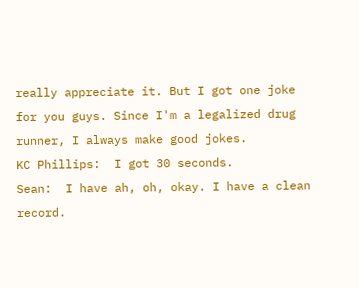really appreciate it. But I got one joke for you guys. Since I'm a legalized drug runner, I always make good jokes.
KC Phillips:  I got 30 seconds.
Sean:  I have ah, oh, okay. I have a clean record.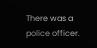There was a police officer.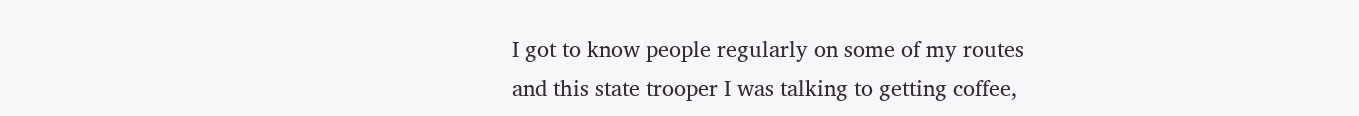I got to know people regularly on some of my routes and this state trooper I was talking to getting coffee,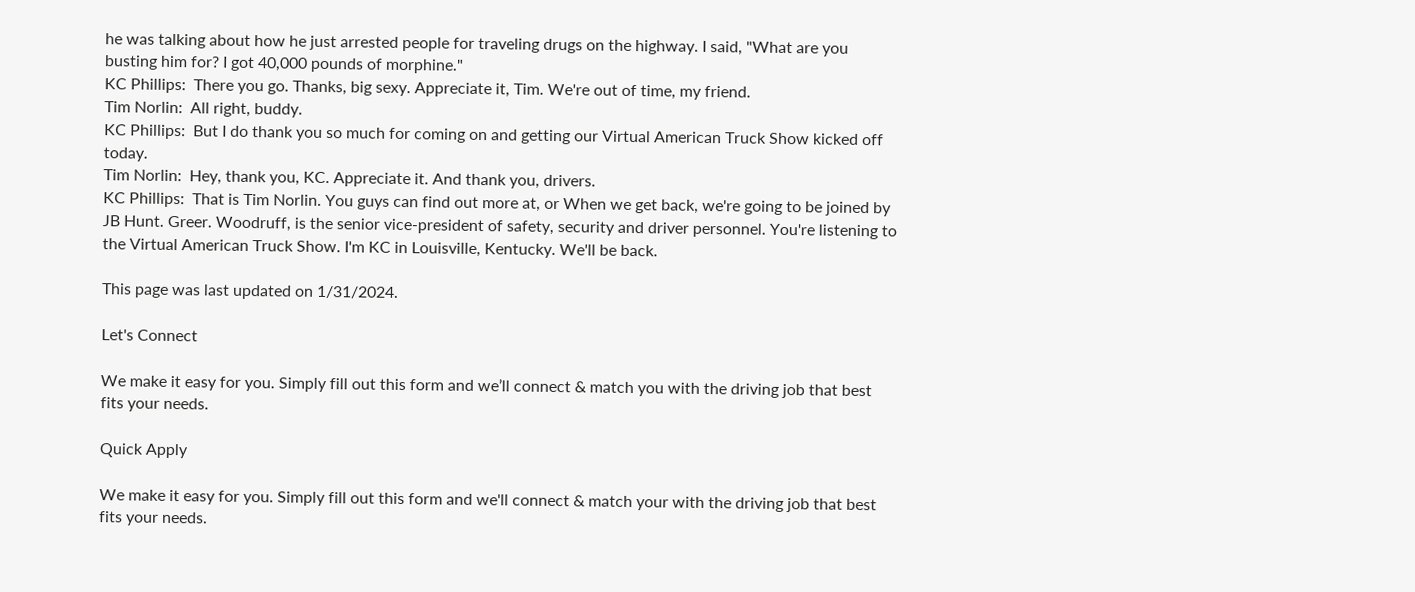he was talking about how he just arrested people for traveling drugs on the highway. I said, "What are you busting him for? I got 40,000 pounds of morphine."
KC Phillips:  There you go. Thanks, big sexy. Appreciate it, Tim. We're out of time, my friend.
Tim Norlin:  All right, buddy.
KC Phillips:  But I do thank you so much for coming on and getting our Virtual American Truck Show kicked off today.
Tim Norlin:  Hey, thank you, KC. Appreciate it. And thank you, drivers.
KC Phillips:  That is Tim Norlin. You guys can find out more at, or When we get back, we're going to be joined by JB Hunt. Greer. Woodruff, is the senior vice-president of safety, security and driver personnel. You're listening to the Virtual American Truck Show. I'm KC in Louisville, Kentucky. We'll be back.

This page was last updated on 1/31/2024.

Let's Connect

We make it easy for you. Simply fill out this form and we’ll connect & match you with the driving job that best fits your needs.

Quick Apply

We make it easy for you. Simply fill out this form and we'll connect & match your with the driving job that best fits your needs.